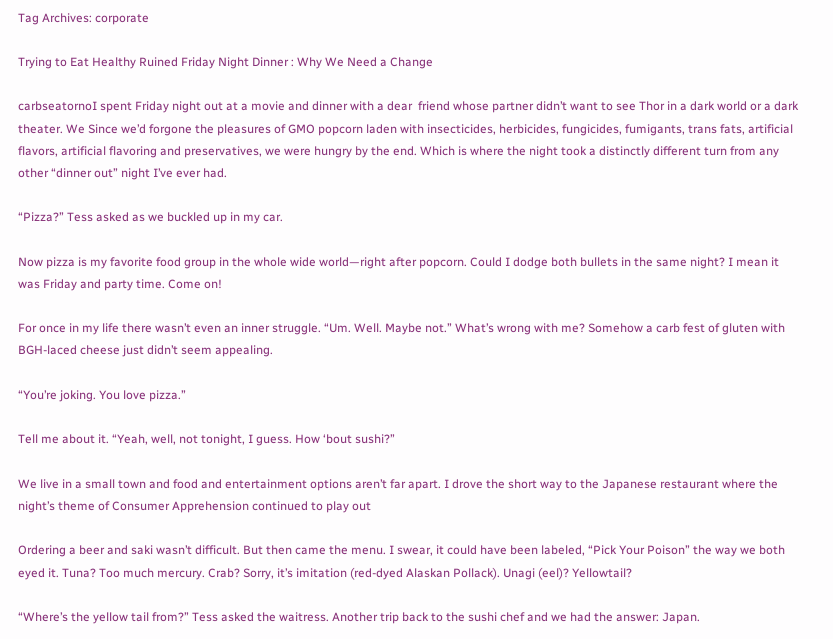Tag Archives: corporate

Trying to Eat Healthy Ruined Friday Night Dinner : Why We Need a Change

carbseatornoI spent Friday night out at a movie and dinner with a dear  friend whose partner didn’t want to see Thor in a dark world or a dark theater. We Since we’d forgone the pleasures of GMO popcorn laden with insecticides, herbicides, fungicides, fumigants, trans fats, artificial flavors, artificial flavoring and preservatives, we were hungry by the end. Which is where the night took a distinctly different turn from any other “dinner out” night I’ve ever had.

“Pizza?” Tess asked as we buckled up in my car.

Now pizza is my favorite food group in the whole wide world—right after popcorn. Could I dodge both bullets in the same night? I mean it was Friday and party time. Come on!

For once in my life there wasn’t even an inner struggle. “Um. Well. Maybe not.” What’s wrong with me? Somehow a carb fest of gluten with BGH-laced cheese just didn’t seem appealing.

“You’re joking. You love pizza.”

Tell me about it. “Yeah, well, not tonight, I guess. How ‘bout sushi?”

We live in a small town and food and entertainment options aren’t far apart. I drove the short way to the Japanese restaurant where the night’s theme of Consumer Apprehension continued to play out

Ordering a beer and saki wasn’t difficult. But then came the menu. I swear, it could have been labeled, “Pick Your Poison” the way we both eyed it. Tuna? Too much mercury. Crab? Sorry, it’s imitation (red-dyed Alaskan Pollack). Unagi (eel)? Yellowtail?

“Where’s the yellow tail from?” Tess asked the waitress. Another trip back to the sushi chef and we had the answer: Japan.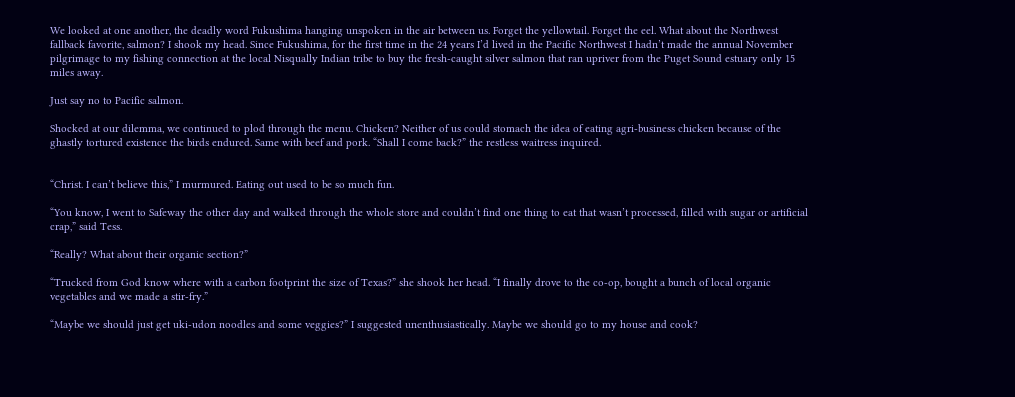We looked at one another, the deadly word Fukushima hanging unspoken in the air between us. Forget the yellowtail. Forget the eel. What about the Northwest fallback favorite, salmon? I shook my head. Since Fukushima, for the first time in the 24 years I’d lived in the Pacific Northwest I hadn’t made the annual November pilgrimage to my fishing connection at the local Nisqually Indian tribe to buy the fresh-caught silver salmon that ran upriver from the Puget Sound estuary only 15 miles away.

Just say no to Pacific salmon.

Shocked at our dilemma, we continued to plod through the menu. Chicken? Neither of us could stomach the idea of eating agri-business chicken because of the ghastly tortured existence the birds endured. Same with beef and pork. “Shall I come back?” the restless waitress inquired.


“Christ. I can’t believe this,” I murmured. Eating out used to be so much fun.

“You know, I went to Safeway the other day and walked through the whole store and couldn’t find one thing to eat that wasn’t processed, filled with sugar or artificial crap,” said Tess.

“Really? What about their organic section?”

“Trucked from God know where with a carbon footprint the size of Texas?” she shook her head. “I finally drove to the co-op, bought a bunch of local organic vegetables and we made a stir-fry.”

“Maybe we should just get uki-udon noodles and some veggies?” I suggested unenthusiastically. Maybe we should go to my house and cook?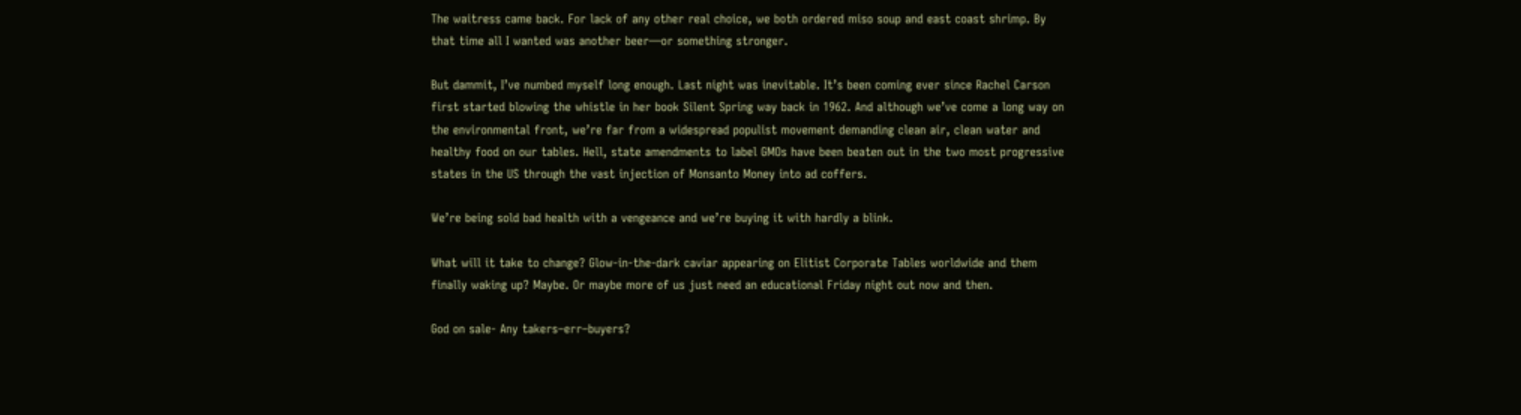The waitress came back. For lack of any other real choice, we both ordered miso soup and east coast shrimp. By that time all I wanted was another beer—or something stronger.

But dammit, I’ve numbed myself long enough. Last night was inevitable. It’s been coming ever since Rachel Carson first started blowing the whistle in her book Silent Spring way back in 1962. And although we’ve come a long way on the environmental front, we’re far from a widespread populist movement demanding clean air, clean water and healthy food on our tables. Hell, state amendments to label GMOs have been beaten out in the two most progressive states in the US through the vast injection of Monsanto Money into ad coffers.

We’re being sold bad health with a vengeance and we’re buying it with hardly a blink.

What will it take to change? Glow-in-the-dark caviar appearing on Elitist Corporate Tables worldwide and them finally waking up? Maybe. Or maybe more of us just need an educational Friday night out now and then.

God on sale- Any takers–err–buyers?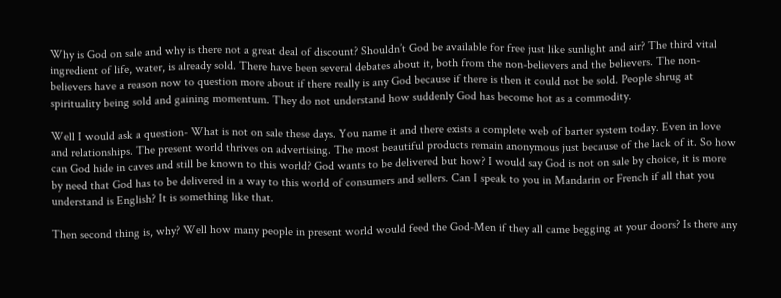Why is God on sale and why is there not a great deal of discount? Shouldn’t God be available for free just like sunlight and air? The third vital ingredient of life, water, is already sold. There have been several debates about it, both from the non-believers and the believers. The non-believers have a reason now to question more about if there really is any God because if there is then it could not be sold. People shrug at spirituality being sold and gaining momentum. They do not understand how suddenly God has become hot as a commodity.

Well I would ask a question- What is not on sale these days. You name it and there exists a complete web of barter system today. Even in love and relationships. The present world thrives on advertising. The most beautiful products remain anonymous just because of the lack of it. So how can God hide in caves and still be known to this world? God wants to be delivered but how? I would say God is not on sale by choice, it is more by need that God has to be delivered in a way to this world of consumers and sellers. Can I speak to you in Mandarin or French if all that you understand is English? It is something like that.

Then second thing is, why? Well how many people in present world would feed the God-Men if they all came begging at your doors? Is there any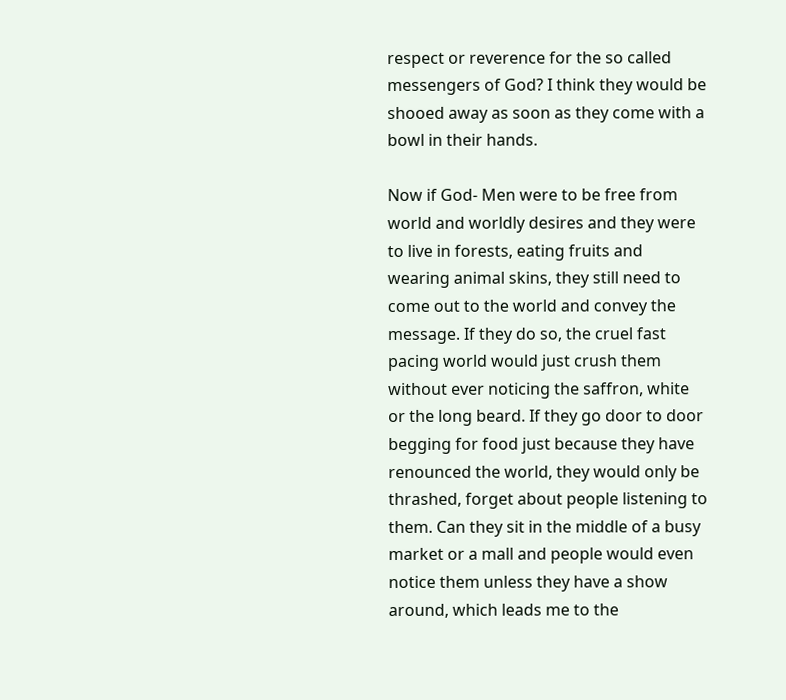respect or reverence for the so called messengers of God? I think they would be shooed away as soon as they come with a bowl in their hands.

Now if God- Men were to be free from world and worldly desires and they were to live in forests, eating fruits and wearing animal skins, they still need to come out to the world and convey the message. If they do so, the cruel fast pacing world would just crush them without ever noticing the saffron, white or the long beard. If they go door to door begging for food just because they have renounced the world, they would only be thrashed, forget about people listening to them. Can they sit in the middle of a busy market or a mall and people would even notice them unless they have a show around, which leads me to the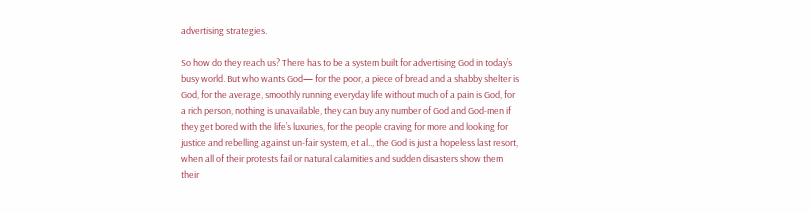advertising strategies.

So how do they reach us? There has to be a system built for advertising God in today’s busy world. But who wants God— for the poor, a piece of bread and a shabby shelter is God, for the average, smoothly running everyday life without much of a pain is God, for a rich person, nothing is unavailable, they can buy any number of God and God-men if they get bored with the life’s luxuries, for the people craving for more and looking for justice and rebelling against un-fair system, et al.., the God is just a hopeless last resort, when all of their protests fail or natural calamities and sudden disasters show them their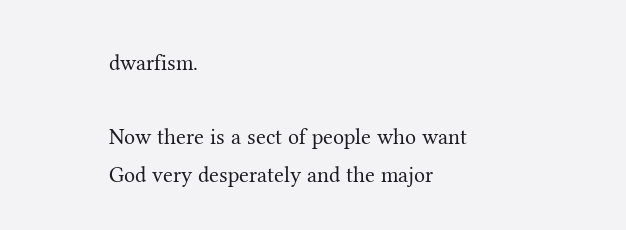dwarfism.

Now there is a sect of people who want God very desperately and the major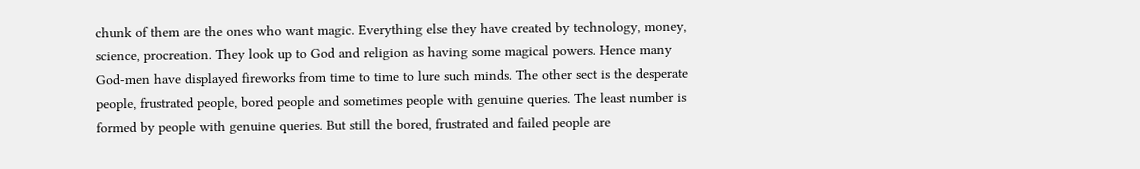chunk of them are the ones who want magic. Everything else they have created by technology, money, science, procreation. They look up to God and religion as having some magical powers. Hence many God-men have displayed fireworks from time to time to lure such minds. The other sect is the desperate people, frustrated people, bored people and sometimes people with genuine queries. The least number is formed by people with genuine queries. But still the bored, frustrated and failed people are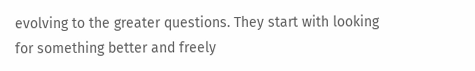evolving to the greater questions. They start with looking for something better and freely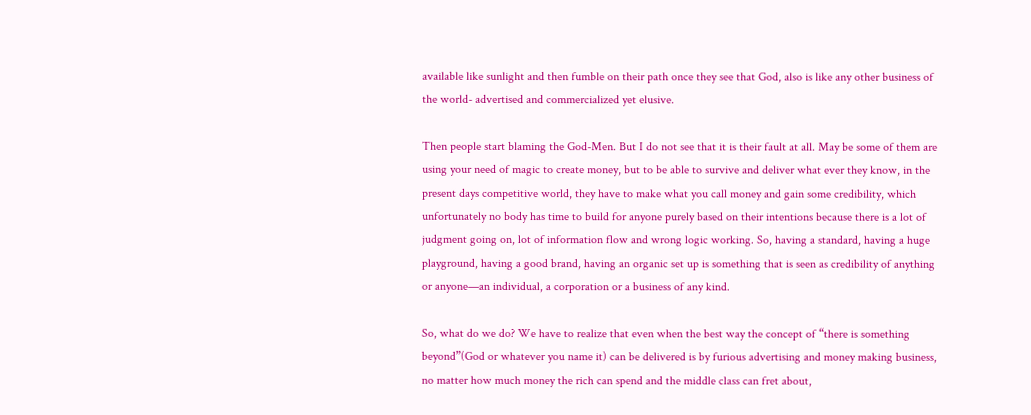available like sunlight and then fumble on their path once they see that God, also is like any other business of the world- advertised and commercialized yet elusive.

Then people start blaming the God-Men. But I do not see that it is their fault at all. May be some of them are using your need of magic to create money, but to be able to survive and deliver what ever they know, in the present days competitive world, they have to make what you call money and gain some credibility, which unfortunately no body has time to build for anyone purely based on their intentions because there is a lot of judgment going on, lot of information flow and wrong logic working. So, having a standard, having a huge playground, having a good brand, having an organic set up is something that is seen as credibility of anything or anyone—an individual, a corporation or a business of any kind.

So, what do we do? We have to realize that even when the best way the concept of “there is something beyond”(God or whatever you name it) can be delivered is by furious advertising and money making business, no matter how much money the rich can spend and the middle class can fret about,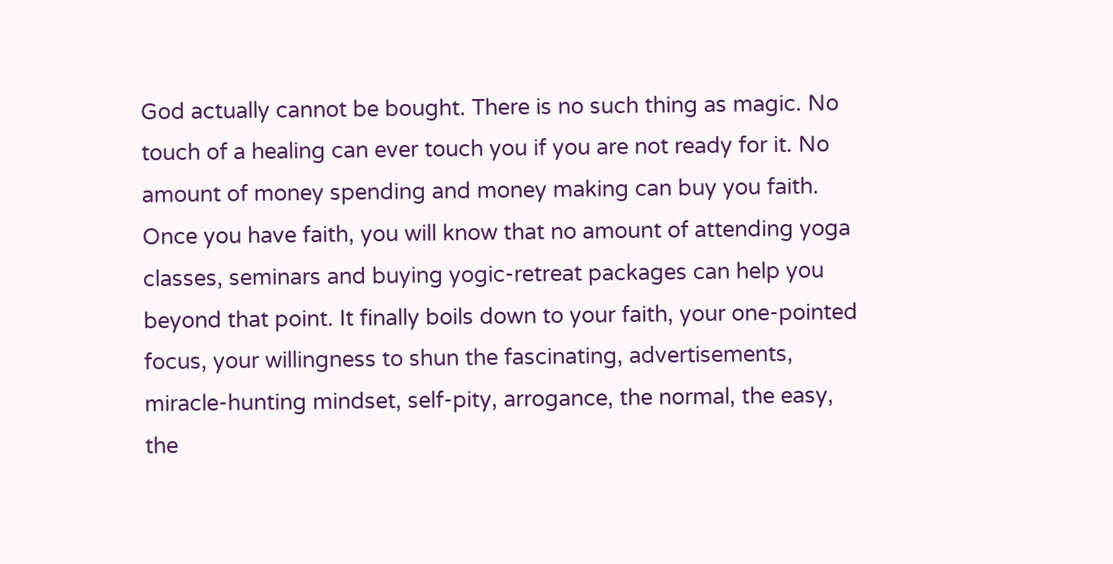God actually cannot be bought. There is no such thing as magic. No touch of a healing can ever touch you if you are not ready for it. No amount of money spending and money making can buy you faith. Once you have faith, you will know that no amount of attending yoga classes, seminars and buying yogic-retreat packages can help you beyond that point. It finally boils down to your faith, your one-pointed focus, your willingness to shun the fascinating, advertisements, miracle-hunting mindset, self-pity, arrogance, the normal, the easy, the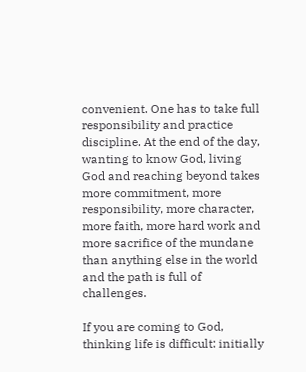convenient. One has to take full responsibility and practice discipline. At the end of the day, wanting to know God, living God and reaching beyond takes more commitment, more responsibility, more character, more faith, more hard work and more sacrifice of the mundane than anything else in the world and the path is full of challenges.

If you are coming to God, thinking life is difficult: initially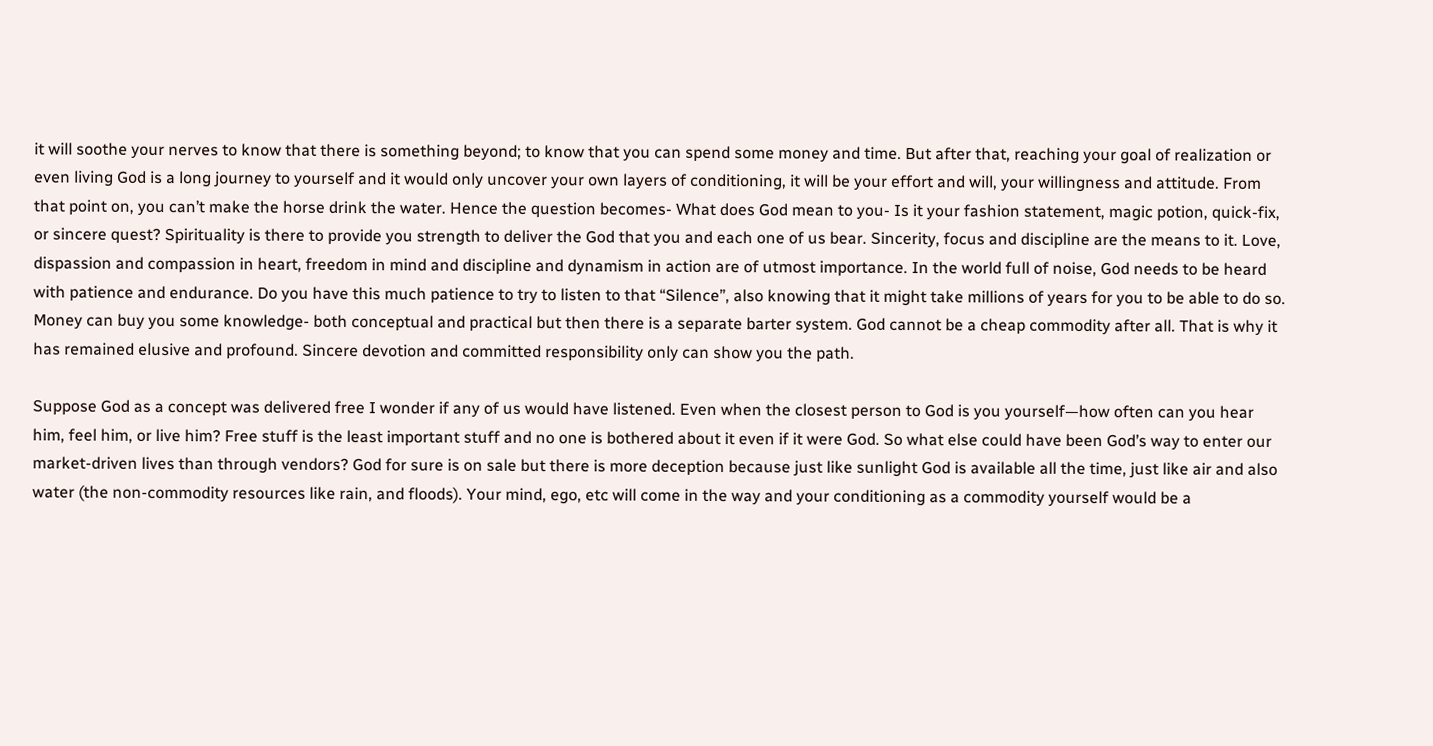it will soothe your nerves to know that there is something beyond; to know that you can spend some money and time. But after that, reaching your goal of realization or even living God is a long journey to yourself and it would only uncover your own layers of conditioning, it will be your effort and will, your willingness and attitude. From that point on, you can’t make the horse drink the water. Hence the question becomes- What does God mean to you- Is it your fashion statement, magic potion, quick-fix, or sincere quest? Spirituality is there to provide you strength to deliver the God that you and each one of us bear. Sincerity, focus and discipline are the means to it. Love, dispassion and compassion in heart, freedom in mind and discipline and dynamism in action are of utmost importance. In the world full of noise, God needs to be heard with patience and endurance. Do you have this much patience to try to listen to that “Silence”, also knowing that it might take millions of years for you to be able to do so. Money can buy you some knowledge- both conceptual and practical but then there is a separate barter system. God cannot be a cheap commodity after all. That is why it has remained elusive and profound. Sincere devotion and committed responsibility only can show you the path.

Suppose God as a concept was delivered free I wonder if any of us would have listened. Even when the closest person to God is you yourself—how often can you hear him, feel him, or live him? Free stuff is the least important stuff and no one is bothered about it even if it were God. So what else could have been God’s way to enter our market-driven lives than through vendors? God for sure is on sale but there is more deception because just like sunlight God is available all the time, just like air and also water (the non-commodity resources like rain, and floods). Your mind, ego, etc will come in the way and your conditioning as a commodity yourself would be a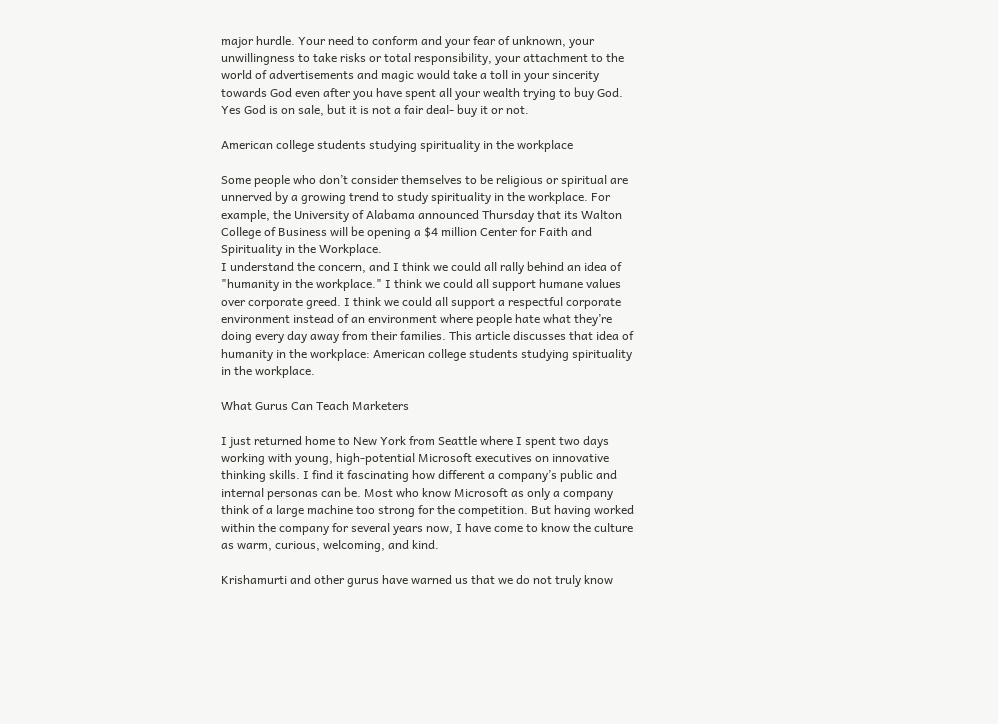major hurdle. Your need to conform and your fear of unknown, your unwillingness to take risks or total responsibility, your attachment to the world of advertisements and magic would take a toll in your sincerity towards God even after you have spent all your wealth trying to buy God. Yes God is on sale, but it is not a fair deal- buy it or not.

American college students studying spirituality in the workplace

Some people who don’t consider themselves to be religious or spiritual are unnerved by a growing trend to study spirituality in the workplace. For example, the University of Alabama announced Thursday that its Walton College of Business will be opening a $4 million Center for Faith and Spirituality in the Workplace.
I understand the concern, and I think we could all rally behind an idea of "humanity in the workplace." I think we could all support humane values over corporate greed. I think we could all support a respectful corporate environment instead of an environment where people hate what they’re doing every day away from their families. This article discusses that idea of humanity in the workplace: American college students studying spirituality in the workplace.

What Gurus Can Teach Marketers

I just returned home to New York from Seattle where I spent two days working with young, high-potential Microsoft executives on innovative thinking skills. I find it fascinating how different a company’s public and internal personas can be. Most who know Microsoft as only a company think of a large machine too strong for the competition. But having worked within the company for several years now, I have come to know the culture as warm, curious, welcoming, and kind.

Krishamurti and other gurus have warned us that we do not truly know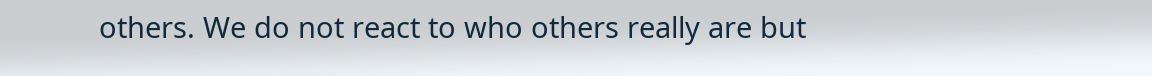others. We do not react to who others really are but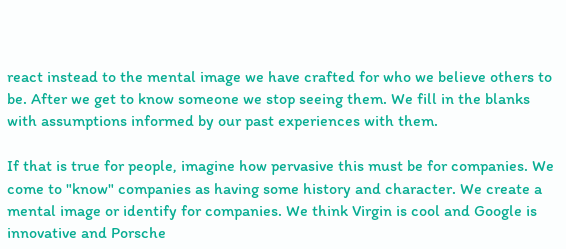react instead to the mental image we have crafted for who we believe others to be. After we get to know someone we stop seeing them. We fill in the blanks with assumptions informed by our past experiences with them.

If that is true for people, imagine how pervasive this must be for companies. We come to "know" companies as having some history and character. We create a mental image or identify for companies. We think Virgin is cool and Google is innovative and Porsche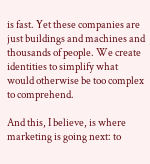is fast. Yet these companies are just buildings and machines and thousands of people. We create identities to simplify what would otherwise be too complex to comprehend.

And this, I believe, is where marketing is going next: to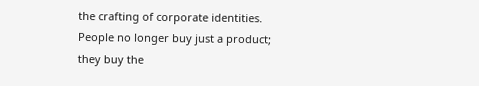the crafting of corporate identities. People no longer buy just a product; they buy the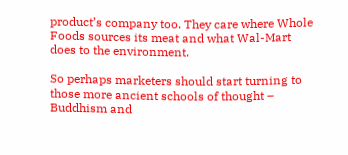product’s company too. They care where Whole Foods sources its meat and what Wal-Mart does to the environment.

So perhaps marketers should start turning to those more ancient schools of thought – Buddhism and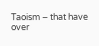Taoism – that have over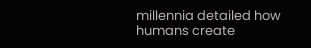millennia detailed how humans create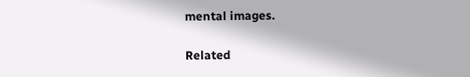mental images.

Related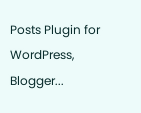Posts Plugin for WordPress, Blogger...